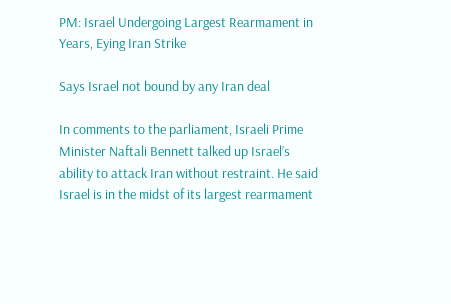PM: Israel Undergoing Largest Rearmament in Years, Eying Iran Strike

Says Israel not bound by any Iran deal

In comments to the parliament, Israeli Prime Minister Naftali Bennett talked up Israel’s ability to attack Iran without restraint. He said Israel is in the midst of its largest rearmament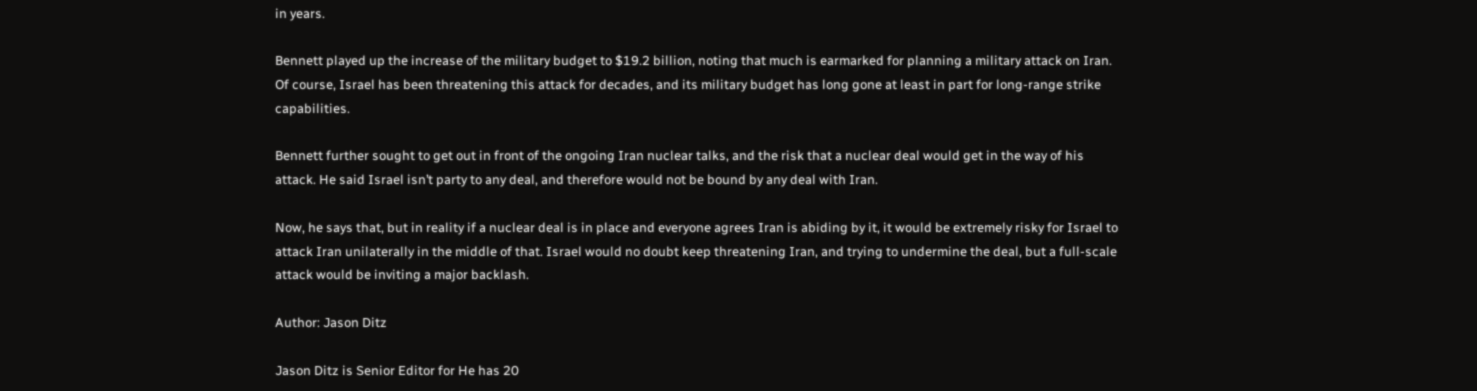in years.

Bennett played up the increase of the military budget to $19.2 billion, noting that much is earmarked for planning a military attack on Iran. Of course, Israel has been threatening this attack for decades, and its military budget has long gone at least in part for long-range strike capabilities.

Bennett further sought to get out in front of the ongoing Iran nuclear talks, and the risk that a nuclear deal would get in the way of his attack. He said Israel isn’t party to any deal, and therefore would not be bound by any deal with Iran.

Now, he says that, but in reality if a nuclear deal is in place and everyone agrees Iran is abiding by it, it would be extremely risky for Israel to attack Iran unilaterally in the middle of that. Israel would no doubt keep threatening Iran, and trying to undermine the deal, but a full-scale attack would be inviting a major backlash.

Author: Jason Ditz

Jason Ditz is Senior Editor for He has 20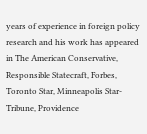years of experience in foreign policy research and his work has appeared in The American Conservative, Responsible Statecraft, Forbes, Toronto Star, Minneapolis Star-Tribune, Providence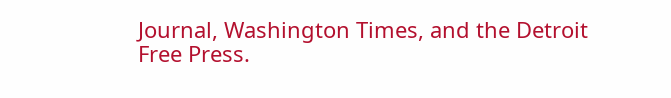Journal, Washington Times, and the Detroit Free Press.